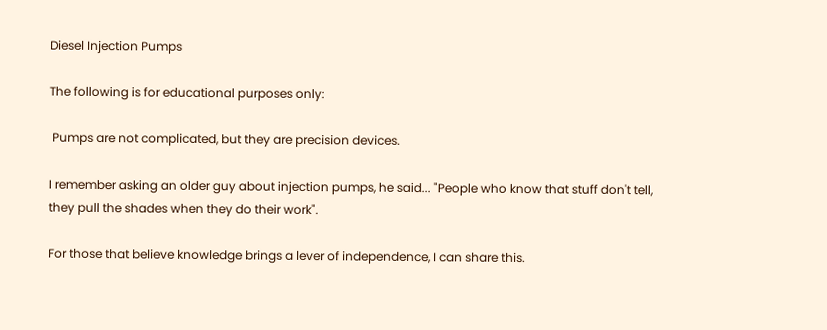Diesel Injection Pumps

The following is for educational purposes only:

 Pumps are not complicated, but they are precision devices.

I remember asking an older guy about injection pumps, he said... "People who know that stuff don't tell, they pull the shades when they do their work".

For those that believe knowledge brings a lever of independence, I can share this.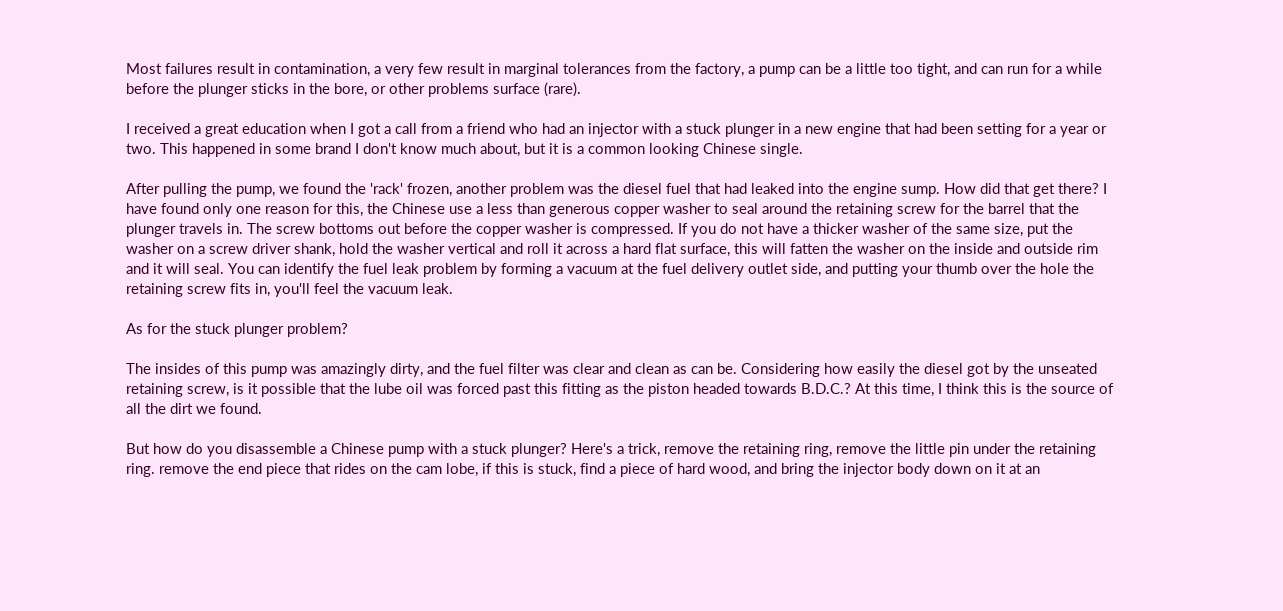Most failures result in contamination, a very few result in marginal tolerances from the factory, a pump can be a little too tight, and can run for a while before the plunger sticks in the bore, or other problems surface (rare).

I received a great education when I got a call from a friend who had an injector with a stuck plunger in a new engine that had been setting for a year or two. This happened in some brand I don't know much about, but it is a common looking Chinese single.

After pulling the pump, we found the 'rack' frozen, another problem was the diesel fuel that had leaked into the engine sump. How did that get there? I have found only one reason for this, the Chinese use a less than generous copper washer to seal around the retaining screw for the barrel that the plunger travels in. The screw bottoms out before the copper washer is compressed. If you do not have a thicker washer of the same size, put the washer on a screw driver shank, hold the washer vertical and roll it across a hard flat surface, this will fatten the washer on the inside and outside rim and it will seal. You can identify the fuel leak problem by forming a vacuum at the fuel delivery outlet side, and putting your thumb over the hole the retaining screw fits in, you'll feel the vacuum leak.

As for the stuck plunger problem?

The insides of this pump was amazingly dirty, and the fuel filter was clear and clean as can be. Considering how easily the diesel got by the unseated retaining screw, is it possible that the lube oil was forced past this fitting as the piston headed towards B.D.C.? At this time, I think this is the source of all the dirt we found.

But how do you disassemble a Chinese pump with a stuck plunger? Here's a trick, remove the retaining ring, remove the little pin under the retaining ring. remove the end piece that rides on the cam lobe, if this is stuck, find a piece of hard wood, and bring the injector body down on it at an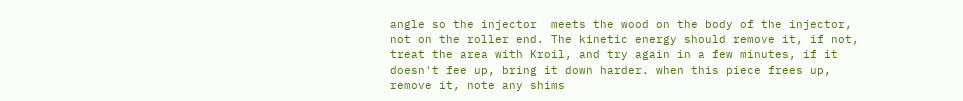angle so the injector  meets the wood on the body of the injector, not on the roller end. The kinetic energy should remove it, if not, treat the area with Kroil, and try again in a few minutes, if it doesn't fee up, bring it down harder. when this piece frees up, remove it, note any shims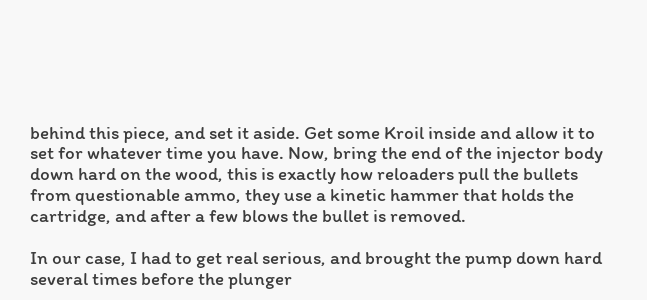behind this piece, and set it aside. Get some Kroil inside and allow it to set for whatever time you have. Now, bring the end of the injector body down hard on the wood, this is exactly how reloaders pull the bullets from questionable ammo, they use a kinetic hammer that holds the cartridge, and after a few blows the bullet is removed.

In our case, I had to get real serious, and brought the pump down hard several times before the plunger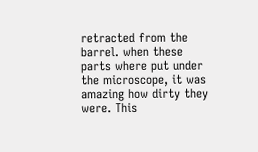retracted from the barrel. when these parts where put under the microscope, it was amazing how dirty they were. This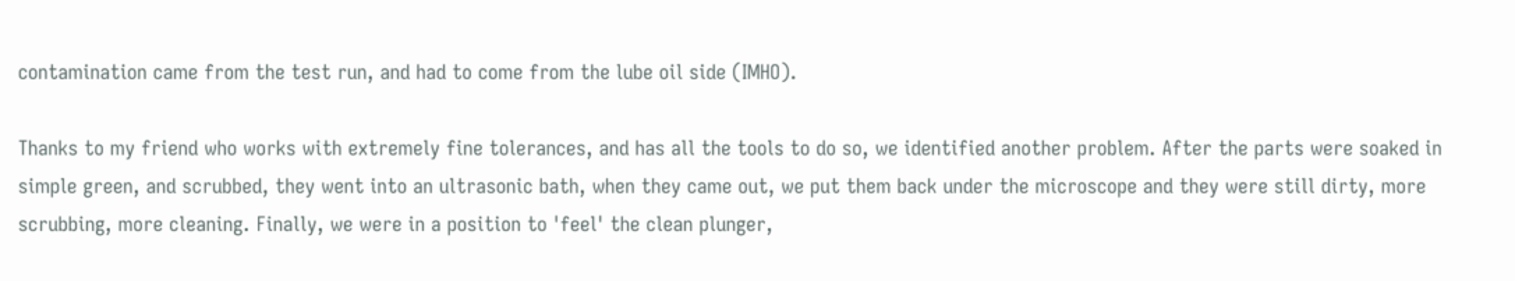contamination came from the test run, and had to come from the lube oil side (IMHO).

Thanks to my friend who works with extremely fine tolerances, and has all the tools to do so, we identified another problem. After the parts were soaked in simple green, and scrubbed, they went into an ultrasonic bath, when they came out, we put them back under the microscope and they were still dirty, more scrubbing, more cleaning. Finally, we were in a position to 'feel' the clean plunger,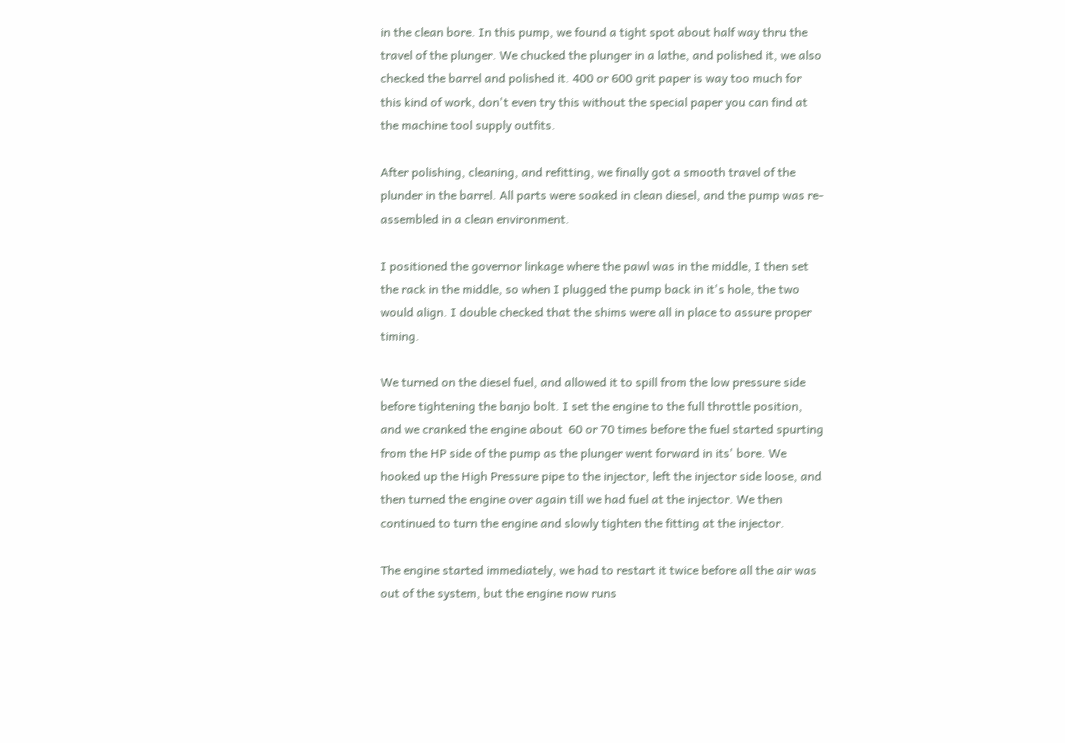in the clean bore. In this pump, we found a tight spot about half way thru the travel of the plunger. We chucked the plunger in a lathe, and polished it, we also checked the barrel and polished it. 400 or 600 grit paper is way too much for this kind of work, don't even try this without the special paper you can find at the machine tool supply outfits.

After polishing, cleaning, and refitting, we finally got a smooth travel of the plunder in the barrel. All parts were soaked in clean diesel, and the pump was re-assembled in a clean environment.

I positioned the governor linkage where the pawl was in the middle, I then set the rack in the middle, so when I plugged the pump back in it's hole, the two would align. I double checked that the shims were all in place to assure proper timing.

We turned on the diesel fuel, and allowed it to spill from the low pressure side before tightening the banjo bolt. I set the engine to the full throttle position, and we cranked the engine about  60 or 70 times before the fuel started spurting from the HP side of the pump as the plunger went forward in its' bore. We hooked up the High Pressure pipe to the injector, left the injector side loose, and then turned the engine over again till we had fuel at the injector. We then continued to turn the engine and slowly tighten the fitting at the injector.

The engine started immediately, we had to restart it twice before all the air was out of the system, but the engine now runs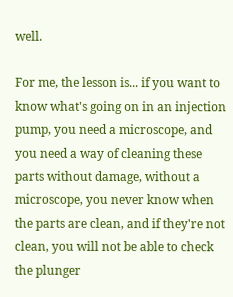well.

For me, the lesson is... if you want to know what's going on in an injection pump, you need a microscope, and you need a way of cleaning these parts without damage, without a microscope, you never know when the parts are clean, and if they're not clean, you will not be able to check the plunger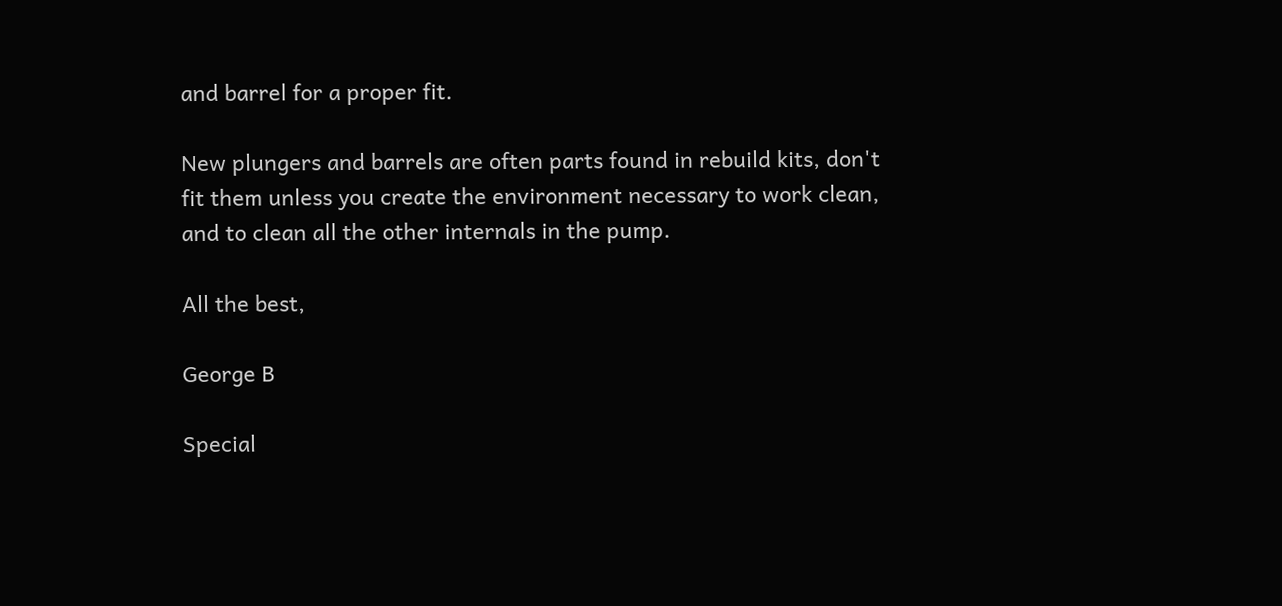and barrel for a proper fit.

New plungers and barrels are often parts found in rebuild kits, don't fit them unless you create the environment necessary to work clean, and to clean all the other internals in the pump.

All the best,

George B

Special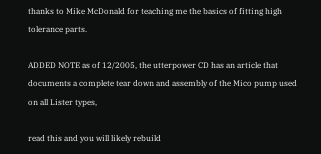thanks to Mike McDonald for teaching me the basics of fitting high tolerance parts.

ADDED NOTE as of 12/2005, the utterpower CD has an article that documents a complete tear down and assembly of the Mico pump used on all Lister types,

read this and you will likely rebuild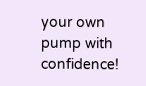your own pump with confidence!